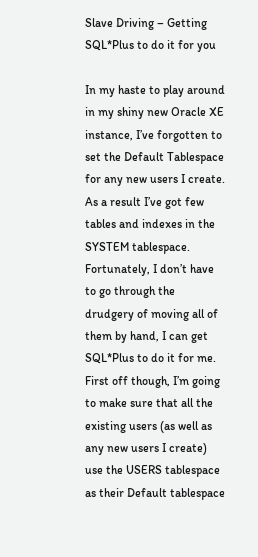Slave Driving – Getting SQL*Plus to do it for you

In my haste to play around in my shiny new Oracle XE instance, I’ve forgotten to set the Default Tablespace for any new users I create.
As a result I’ve got few tables and indexes in the SYSTEM tablespace. Fortunately, I don’t have to go through the drudgery of moving all of them by hand, I can get SQL*Plus to do it for me.
First off though, I’m going to make sure that all the existing users (as well as any new users I create) use the USERS tablespace as their Default tablespace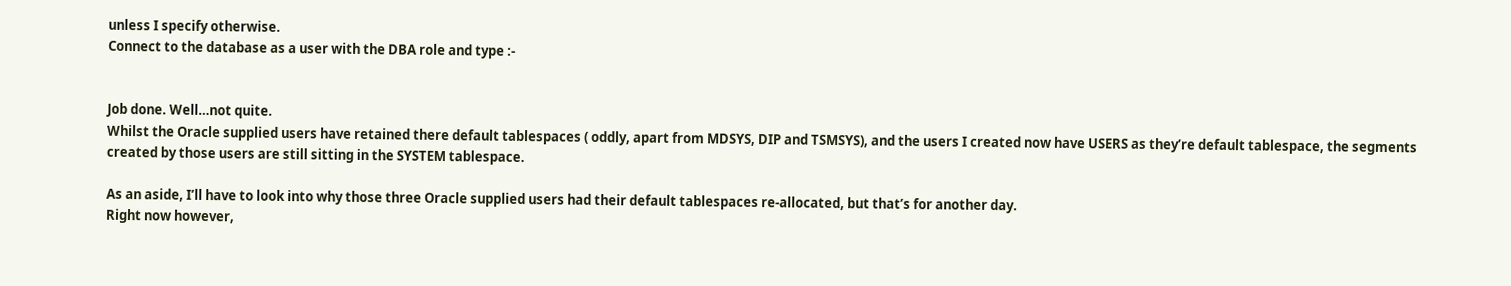unless I specify otherwise.
Connect to the database as a user with the DBA role and type :-


Job done. Well…not quite.
Whilst the Oracle supplied users have retained there default tablespaces ( oddly, apart from MDSYS, DIP and TSMSYS), and the users I created now have USERS as they’re default tablespace, the segments created by those users are still sitting in the SYSTEM tablespace.

As an aside, I’ll have to look into why those three Oracle supplied users had their default tablespaces re-allocated, but that’s for another day.
Right now however,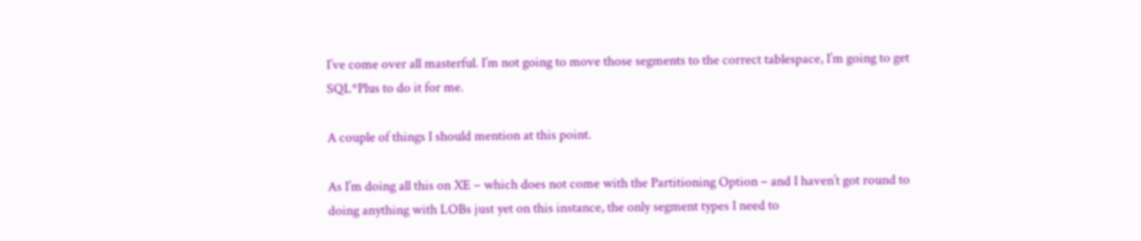I’ve come over all masterful. I’m not going to move those segments to the correct tablespace, I’m going to get SQL*Plus to do it for me.

A couple of things I should mention at this point.

As I’m doing all this on XE – which does not come with the Partitioning Option – and I haven’t got round to doing anything with LOBs just yet on this instance, the only segment types I need to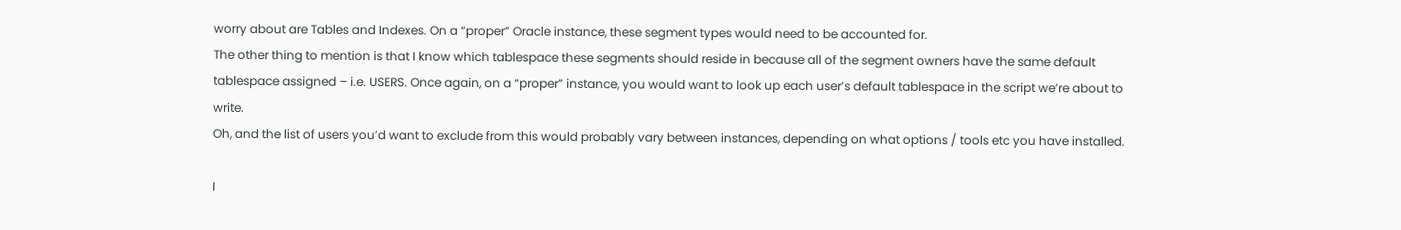worry about are Tables and Indexes. On a “proper” Oracle instance, these segment types would need to be accounted for.
The other thing to mention is that I know which tablespace these segments should reside in because all of the segment owners have the same default tablespace assigned – i.e. USERS. Once again, on a “proper” instance, you would want to look up each user’s default tablespace in the script we’re about to write.
Oh, and the list of users you’d want to exclude from this would probably vary between instances, depending on what options / tools etc you have installed.

I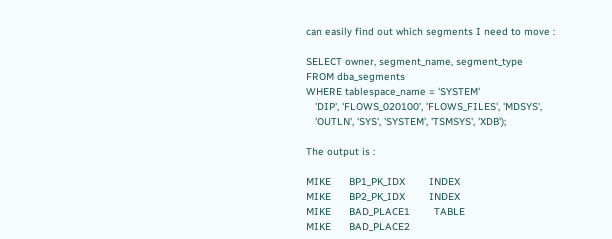can easily find out which segments I need to move :

SELECT owner, segment_name, segment_type
FROM dba_segments
WHERE tablespace_name = 'SYSTEM'
   'DIP', 'FLOWS_020100', 'FLOWS_FILES', 'MDSYS',
   'OUTLN', 'SYS', 'SYSTEM', 'TSMSYS', 'XDB');

The output is :

MIKE      BP1_PK_IDX        INDEX
MIKE      BP2_PK_IDX        INDEX
MIKE      BAD_PLACE1        TABLE
MIKE      BAD_PLACE2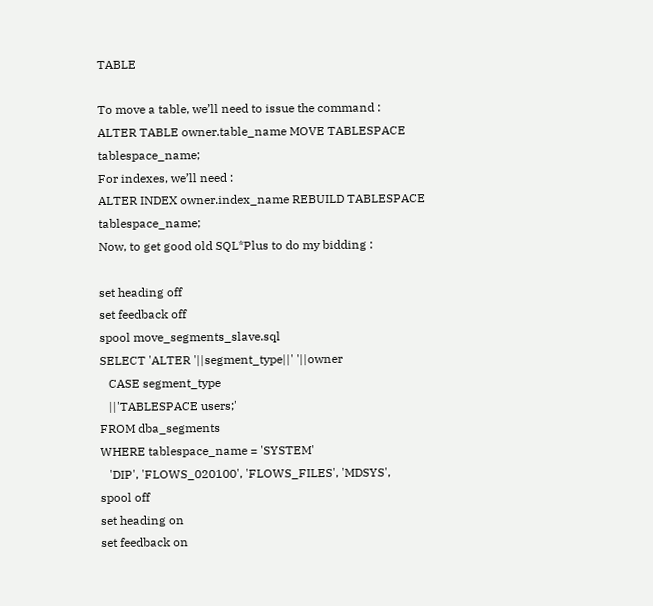TABLE

To move a table, we’ll need to issue the command :
ALTER TABLE owner.table_name MOVE TABLESPACE tablespace_name;
For indexes, we’ll need :
ALTER INDEX owner.index_name REBUILD TABLESPACE tablespace_name;
Now, to get good old SQL*Plus to do my bidding :

set heading off
set feedback off
spool move_segments_slave.sql
SELECT 'ALTER '||segment_type||' '||owner
   CASE segment_type
   ||'TABLESPACE users;'
FROM dba_segments
WHERE tablespace_name = 'SYSTEM'
   'DIP', 'FLOWS_020100', 'FLOWS_FILES', 'MDSYS',
spool off
set heading on
set feedback on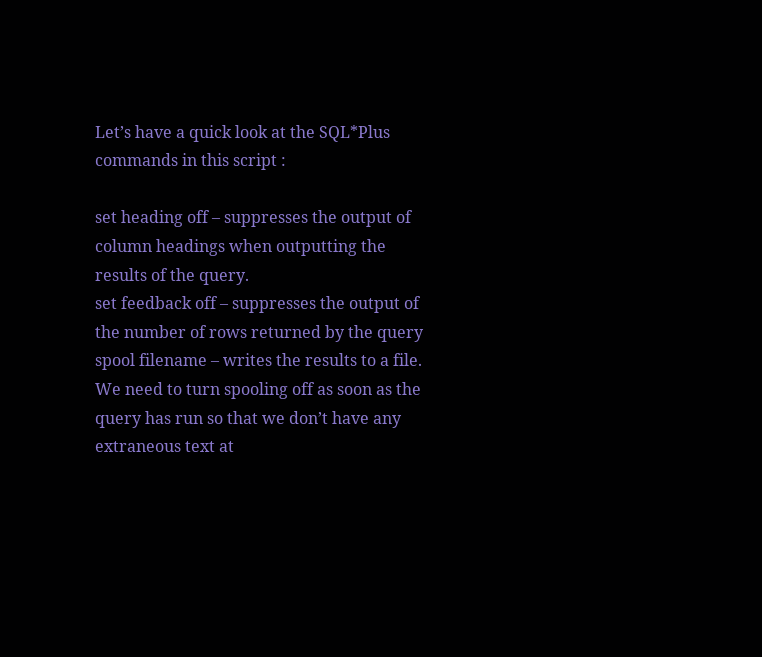Let’s have a quick look at the SQL*Plus commands in this script :

set heading off – suppresses the output of column headings when outputting the results of the query.
set feedback off – suppresses the output of the number of rows returned by the query
spool filename – writes the results to a file. We need to turn spooling off as soon as the query has run so that we don’t have any extraneous text at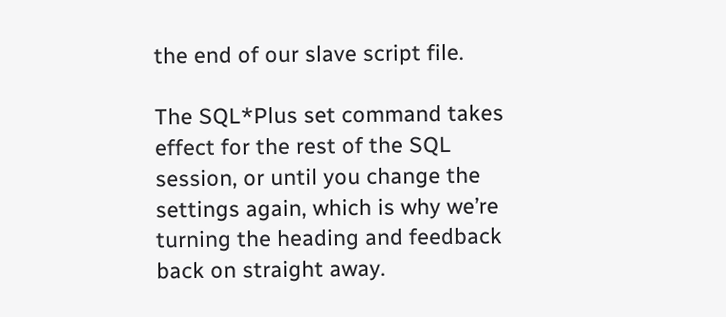the end of our slave script file.

The SQL*Plus set command takes effect for the rest of the SQL session, or until you change the settings again, which is why we’re turning the heading and feedback back on straight away.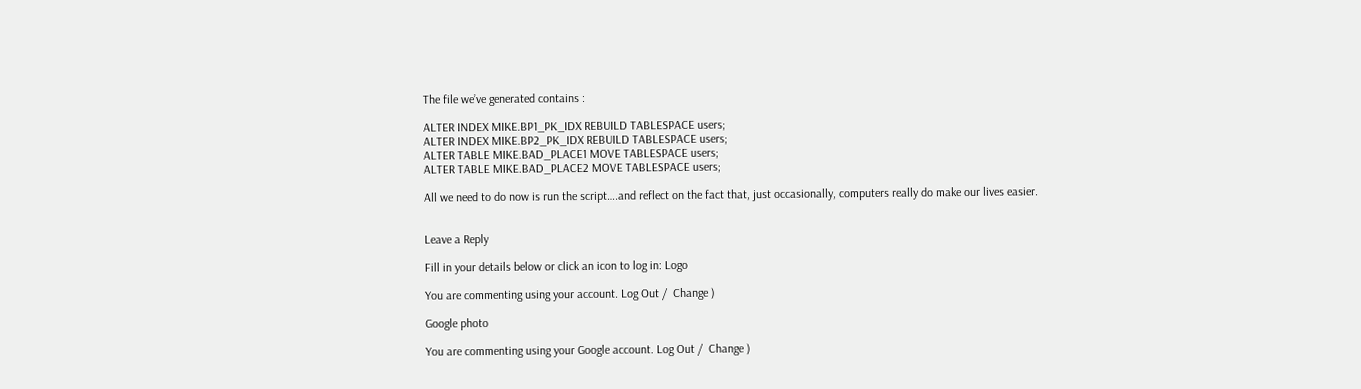The file we’ve generated contains :

ALTER INDEX MIKE.BP1_PK_IDX REBUILD TABLESPACE users;
ALTER INDEX MIKE.BP2_PK_IDX REBUILD TABLESPACE users;
ALTER TABLE MIKE.BAD_PLACE1 MOVE TABLESPACE users;
ALTER TABLE MIKE.BAD_PLACE2 MOVE TABLESPACE users;

All we need to do now is run the script….and reflect on the fact that, just occasionally, computers really do make our lives easier.


Leave a Reply

Fill in your details below or click an icon to log in: Logo

You are commenting using your account. Log Out /  Change )

Google photo

You are commenting using your Google account. Log Out /  Change )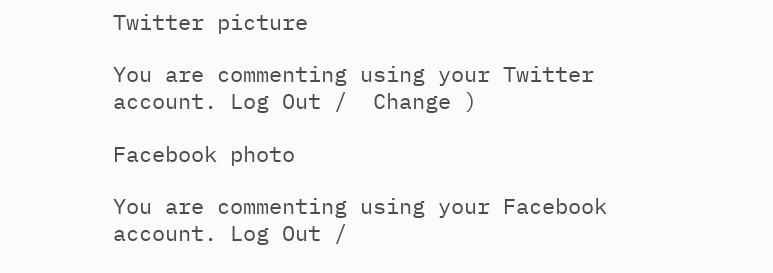Twitter picture

You are commenting using your Twitter account. Log Out /  Change )

Facebook photo

You are commenting using your Facebook account. Log Out /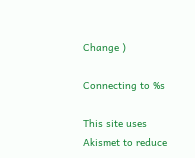Change )

Connecting to %s

This site uses Akismet to reduce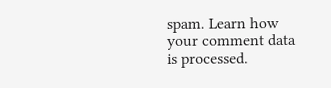spam. Learn how your comment data is processed.